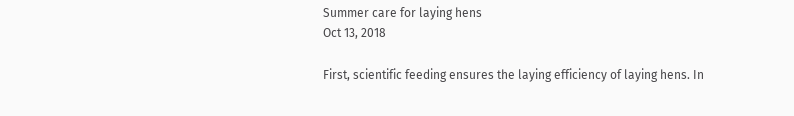Summer care for laying hens
Oct 13, 2018

First, scientific feeding ensures the laying efficiency of laying hens. In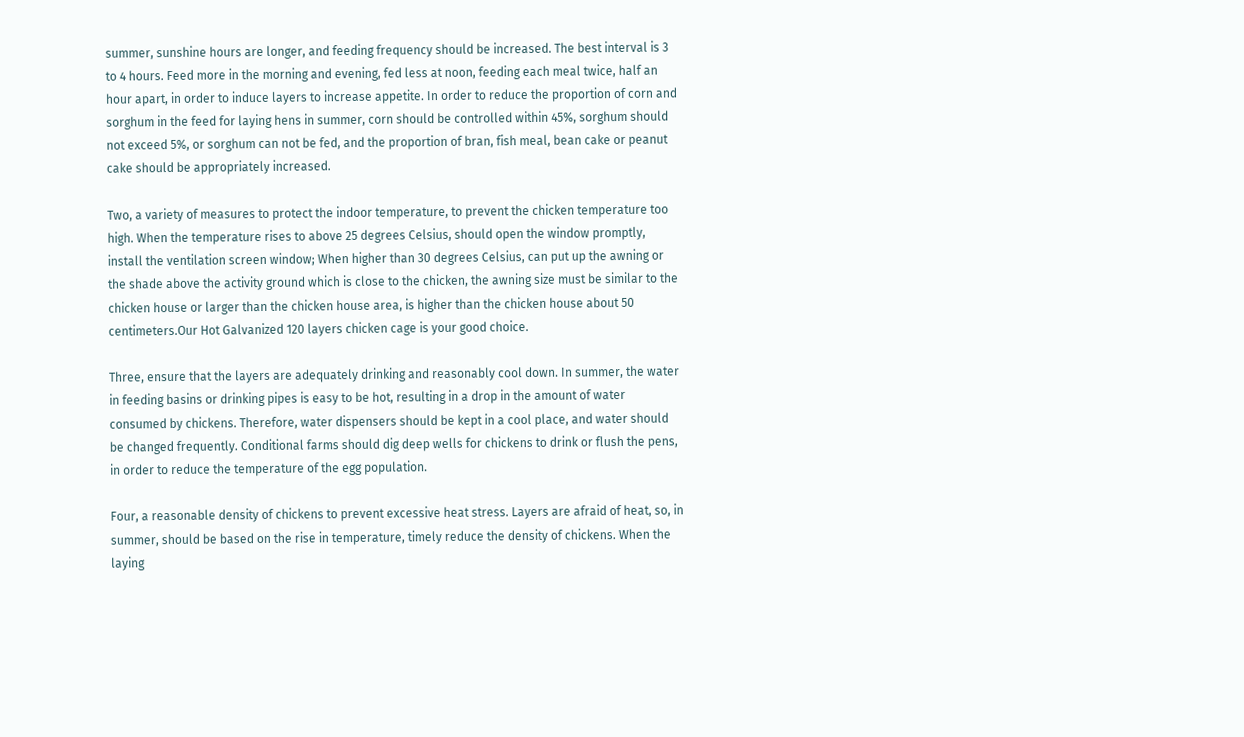summer, sunshine hours are longer, and feeding frequency should be increased. The best interval is 3 to 4 hours. Feed more in the morning and evening, fed less at noon, feeding each meal twice, half an hour apart, in order to induce layers to increase appetite. In order to reduce the proportion of corn and sorghum in the feed for laying hens in summer, corn should be controlled within 45%, sorghum should not exceed 5%, or sorghum can not be fed, and the proportion of bran, fish meal, bean cake or peanut cake should be appropriately increased.

Two, a variety of measures to protect the indoor temperature, to prevent the chicken temperature too high. When the temperature rises to above 25 degrees Celsius, should open the window promptly, install the ventilation screen window; When higher than 30 degrees Celsius, can put up the awning or the shade above the activity ground which is close to the chicken, the awning size must be similar to the chicken house or larger than the chicken house area, is higher than the chicken house about 50 centimeters.Our Hot Galvanized 120 layers chicken cage is your good choice.

Three, ensure that the layers are adequately drinking and reasonably cool down. In summer, the water in feeding basins or drinking pipes is easy to be hot, resulting in a drop in the amount of water consumed by chickens. Therefore, water dispensers should be kept in a cool place, and water should be changed frequently. Conditional farms should dig deep wells for chickens to drink or flush the pens, in order to reduce the temperature of the egg population.

Four, a reasonable density of chickens to prevent excessive heat stress. Layers are afraid of heat, so, in summer, should be based on the rise in temperature, timely reduce the density of chickens. When the laying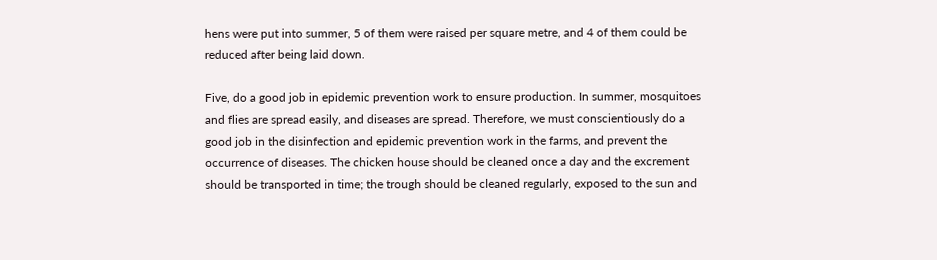hens were put into summer, 5 of them were raised per square metre, and 4 of them could be reduced after being laid down.

Five, do a good job in epidemic prevention work to ensure production. In summer, mosquitoes and flies are spread easily, and diseases are spread. Therefore, we must conscientiously do a good job in the disinfection and epidemic prevention work in the farms, and prevent the occurrence of diseases. The chicken house should be cleaned once a day and the excrement should be transported in time; the trough should be cleaned regularly, exposed to the sun and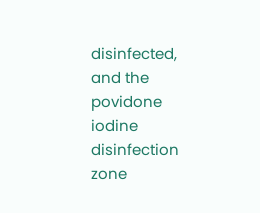disinfected, and the povidone iodine disinfection zone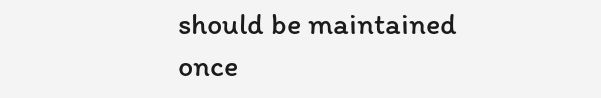should be maintained once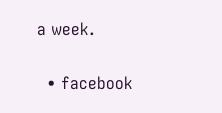a week.

  • facebook